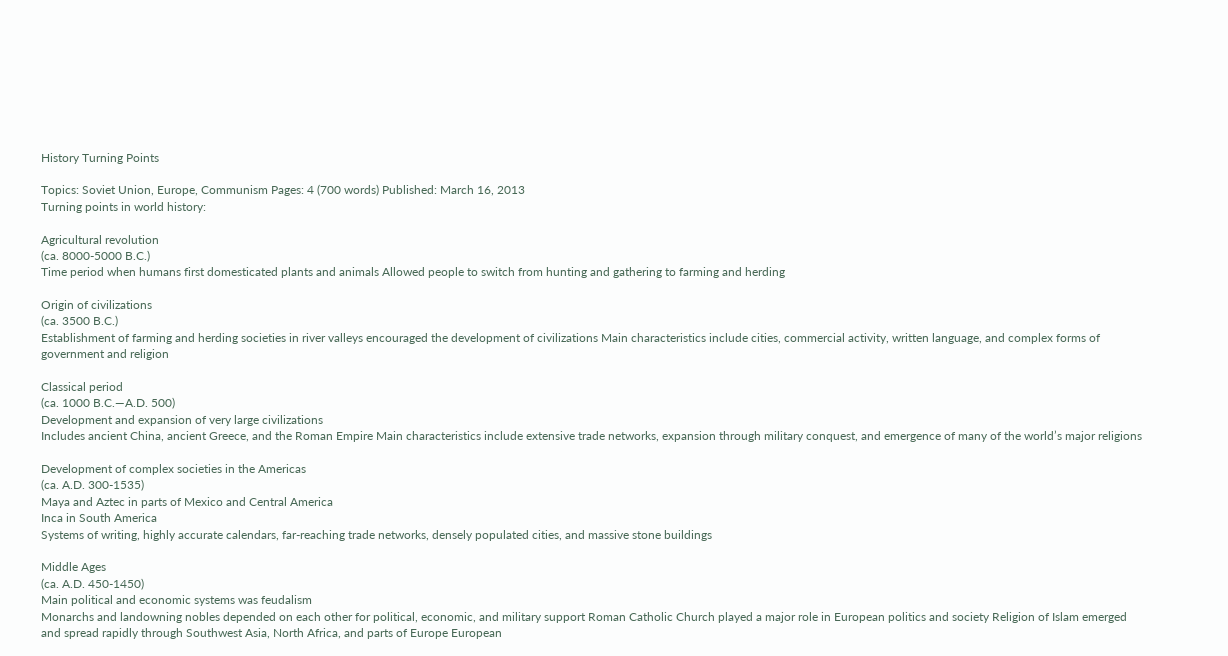History Turning Points

Topics: Soviet Union, Europe, Communism Pages: 4 (700 words) Published: March 16, 2013
Turning points in world history:

Agricultural revolution
(ca. 8000-5000 B.C.)
Time period when humans first domesticated plants and animals Allowed people to switch from hunting and gathering to farming and herding

Origin of civilizations
(ca. 3500 B.C.)
Establishment of farming and herding societies in river valleys encouraged the development of civilizations Main characteristics include cities, commercial activity, written language, and complex forms of government and religion

Classical period
(ca. 1000 B.C.—A.D. 500)
Development and expansion of very large civilizations
Includes ancient China, ancient Greece, and the Roman Empire Main characteristics include extensive trade networks, expansion through military conquest, and emergence of many of the world’s major religions

Development of complex societies in the Americas
(ca. A.D. 300-1535)
Maya and Aztec in parts of Mexico and Central America
Inca in South America
Systems of writing, highly accurate calendars, far-reaching trade networks, densely populated cities, and massive stone buildings

Middle Ages
(ca. A.D. 450-1450)
Main political and economic systems was feudalism
Monarchs and landowning nobles depended on each other for political, economic, and military support Roman Catholic Church played a major role in European politics and society Religion of Islam emerged and spread rapidly through Southwest Asia, North Africa, and parts of Europe European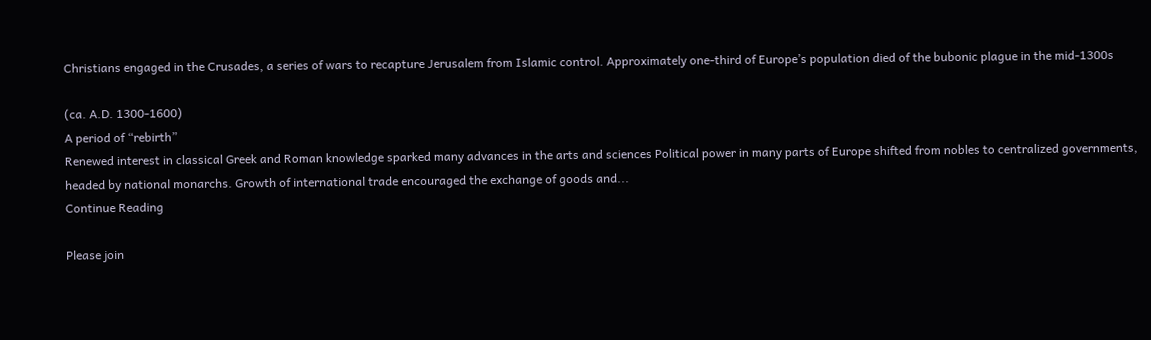Christians engaged in the Crusades, a series of wars to recapture Jerusalem from Islamic control. Approximately one-third of Europe’s population died of the bubonic plague in the mid-1300s

(ca. A.D. 1300-1600)
A period of “rebirth”
Renewed interest in classical Greek and Roman knowledge sparked many advances in the arts and sciences Political power in many parts of Europe shifted from nobles to centralized governments, headed by national monarchs. Growth of international trade encouraged the exchange of goods and...
Continue Reading

Please join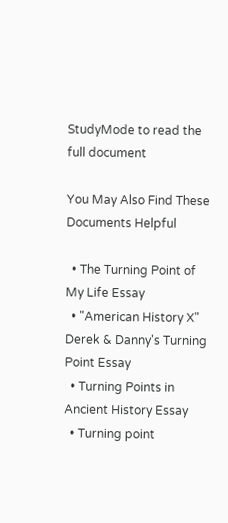StudyMode to read the full document

You May Also Find These Documents Helpful

  • The Turning Point of My Life Essay
  • "American History X" Derek & Danny's Turning Point Essay
  • Turning Points in Ancient History Essay
  • Turning point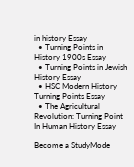in history Essay
  • Turning Points in History 1900s Essay
  • Turning Points in Jewish History Essay
  • HSC Modern History Turning Points Essay
  • The Agricultural Revolution: Turning Point In Human History Essay

Become a StudyMode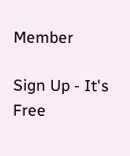Member

Sign Up - It's Free